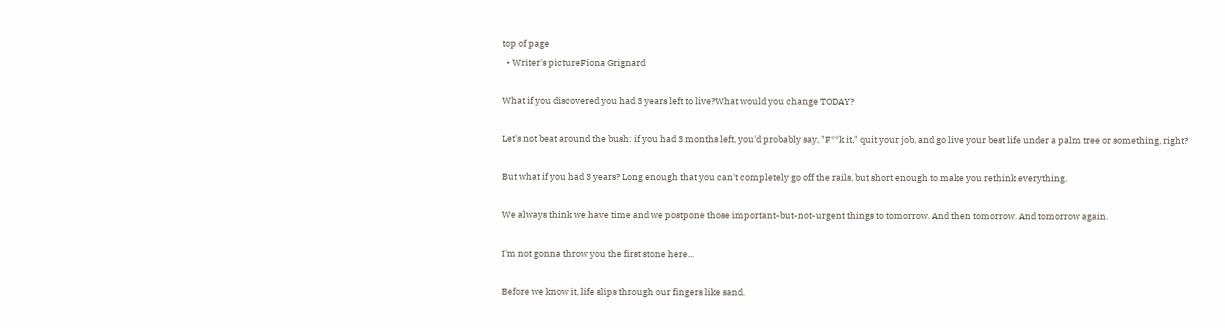top of page
  • Writer's pictureFiona Grignard

What if you discovered you had 3 years left to live?What would you change TODAY?

Let's not beat around the bush: if you had 3 months left, you'd probably say, "F**k it," quit your job, and go live your best life under a palm tree or something, right?

But what if you had 3 years? Long enough that you can't completely go off the rails, but short enough to make you rethink everything.

We always think we have time and we postpone those important-but-not-urgent things to tomorrow. And then tomorrow. And tomorrow again.

I'm not gonna throw you the first stone here...

Before we know it, life slips through our fingers like sand.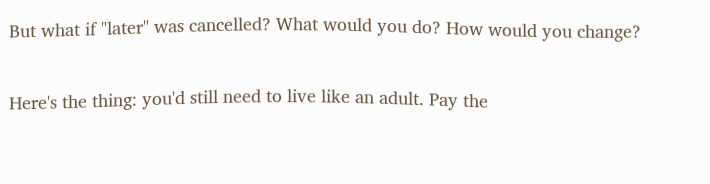But what if "later" was cancelled? What would you do? How would you change?

Here's the thing: you'd still need to live like an adult. Pay the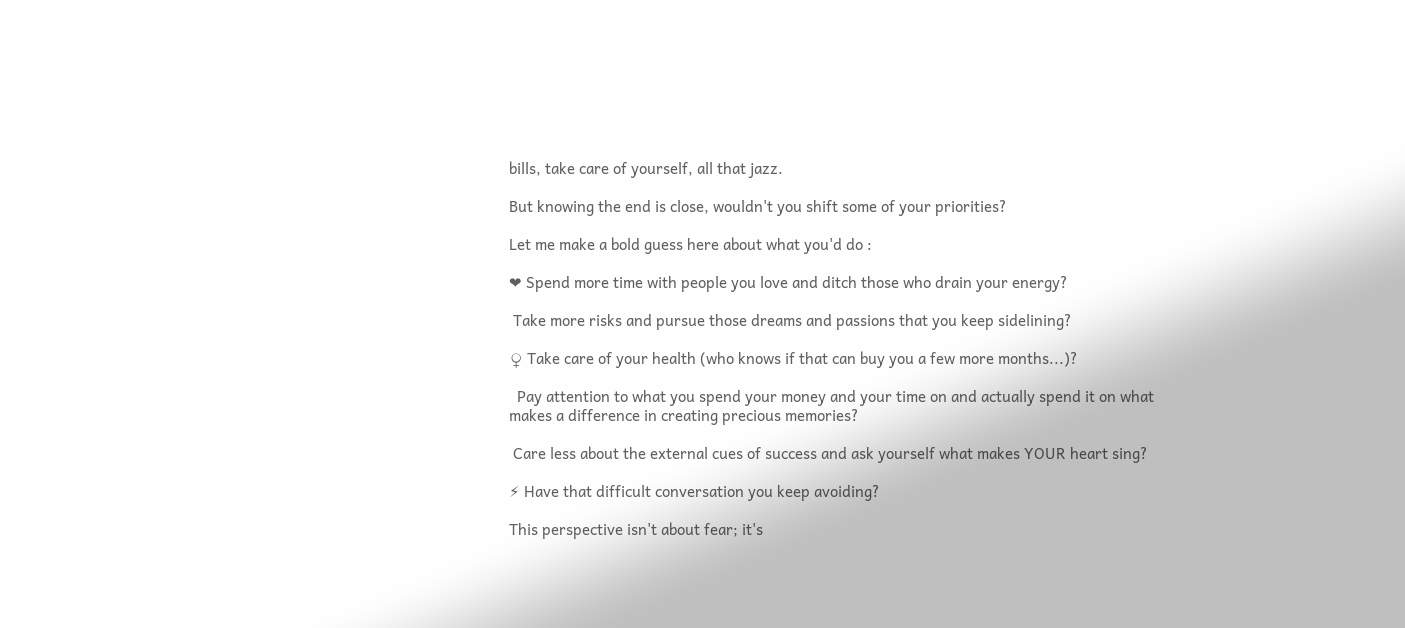bills, take care of yourself, all that jazz.

But knowing the end is close, wouldn't you shift some of your priorities?

Let me make a bold guess here about what you'd do :

❤ Spend more time with people you love and ditch those who drain your energy?

 Take more risks and pursue those dreams and passions that you keep sidelining?

♀ Take care of your health (who knows if that can buy you a few more months...)?

  Pay attention to what you spend your money and your time on and actually spend it on what makes a difference in creating precious memories?

 Care less about the external cues of success and ask yourself what makes YOUR heart sing?

⚡ Have that difficult conversation you keep avoiding?

This perspective isn't about fear; it's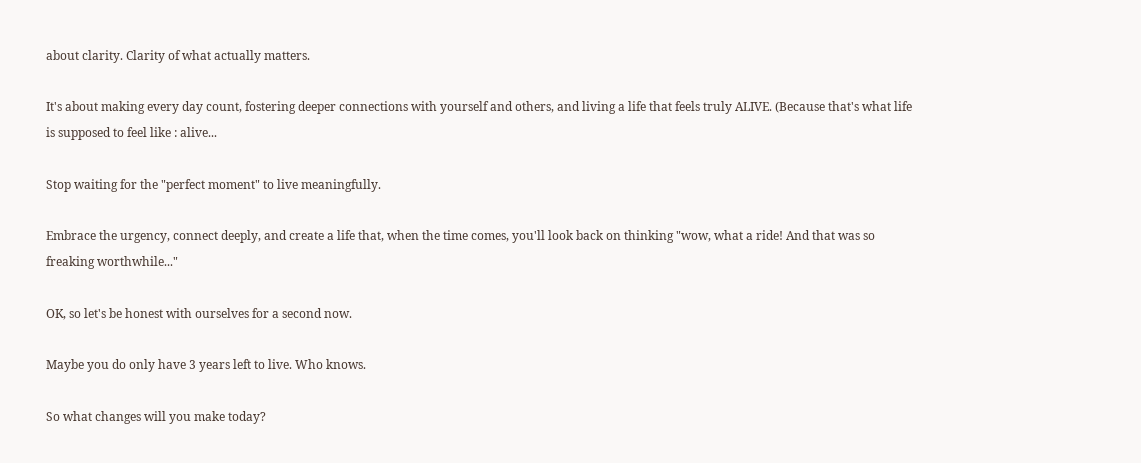about clarity. Clarity of what actually matters.

It's about making every day count, fostering deeper connections with yourself and others, and living a life that feels truly ALIVE. (Because that's what life is supposed to feel like : alive...

Stop waiting for the "perfect moment" to live meaningfully.

Embrace the urgency, connect deeply, and create a life that, when the time comes, you'll look back on thinking "wow, what a ride! And that was so freaking worthwhile..."

OK, so let's be honest with ourselves for a second now.

Maybe you do only have 3 years left to live. Who knows.

So what changes will you make today?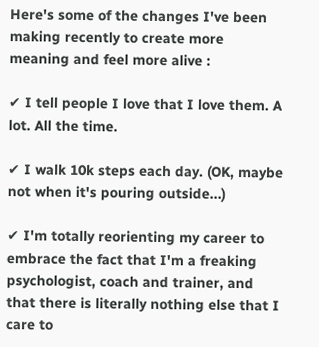Here's some of the changes I've been making recently to create more meaning and feel more alive :

✔ I tell people I love that I love them. A lot. All the time.

✔ I walk 10k steps each day. (OK, maybe not when it's pouring outside...)

✔ I'm totally reorienting my career to embrace the fact that I'm a freaking psychologist, coach and trainer, and that there is literally nothing else that I care to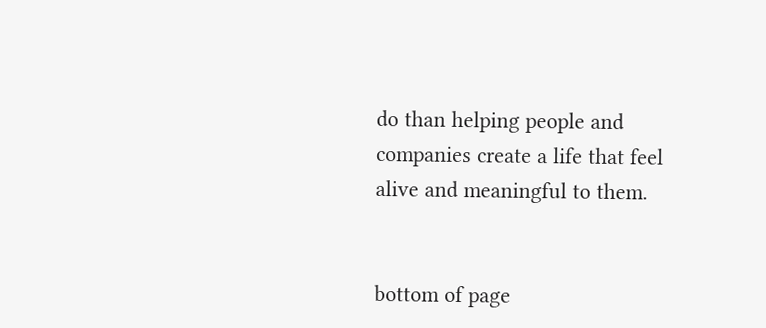do than helping people and companies create a life that feel alive and meaningful to them.


bottom of page